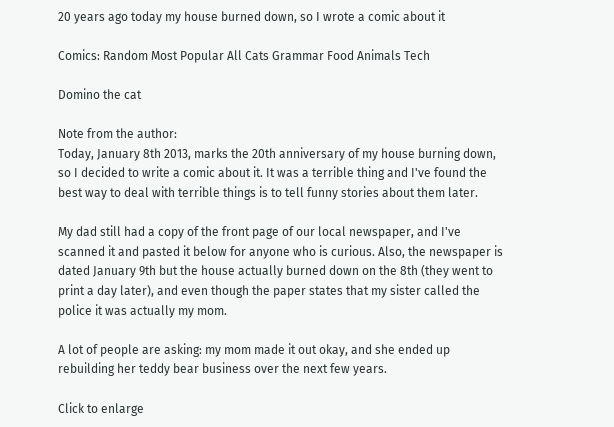20 years ago today my house burned down, so I wrote a comic about it

Comics: Random Most Popular All Cats Grammar Food Animals Tech

Domino the cat

Note from the author:
Today, January 8th 2013, marks the 20th anniversary of my house burning down, so I decided to write a comic about it. It was a terrible thing and I've found the best way to deal with terrible things is to tell funny stories about them later.

My dad still had a copy of the front page of our local newspaper, and I've scanned it and pasted it below for anyone who is curious. Also, the newspaper is dated January 9th but the house actually burned down on the 8th (they went to print a day later), and even though the paper states that my sister called the police it was actually my mom.

A lot of people are asking: my mom made it out okay, and she ended up rebuilding her teddy bear business over the next few years.

Click to enlarge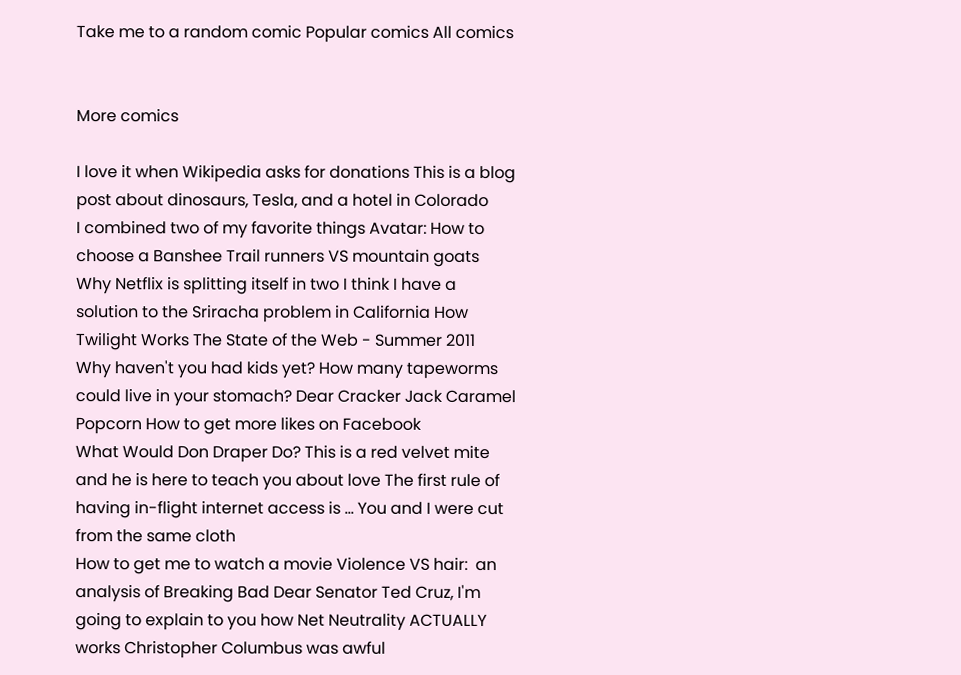Take me to a random comic Popular comics All comics


More comics

I love it when Wikipedia asks for donations This is a blog post about dinosaurs, Tesla, and a hotel in Colorado
I combined two of my favorite things Avatar: How to choose a Banshee Trail runners VS mountain goats
Why Netflix is splitting itself in two I think I have a solution to the Sriracha problem in California How Twilight Works The State of the Web - Summer 2011
Why haven't you had kids yet? How many tapeworms could live in your stomach? Dear Cracker Jack Caramel Popcorn How to get more likes on Facebook
What Would Don Draper Do? This is a red velvet mite and he is here to teach you about love The first rule of having in-flight internet access is ... You and I were cut from the same cloth
How to get me to watch a movie Violence VS hair:  an analysis of Breaking Bad Dear Senator Ted Cruz, I'm going to explain to you how Net Neutrality ACTUALLY works Christopher Columbus was awful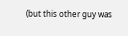(but this other guy was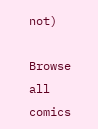not)

Browse all comics